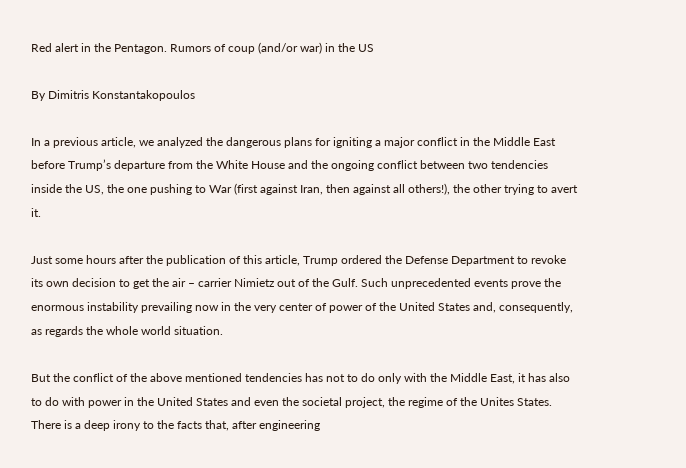Red alert in the Pentagon. Rumors of coup (and/or war) in the US

By Dimitris Konstantakopoulos

In a previous article, we analyzed the dangerous plans for igniting a major conflict in the Middle East before Trump’s departure from the White House and the ongoing conflict between two tendencies inside the US, the one pushing to War (first against Iran, then against all others!), the other trying to avert it.

Just some hours after the publication of this article, Trump ordered the Defense Department to revoke its own decision to get the air – carrier Nimietz out of the Gulf. Such unprecedented events prove the enormous instability prevailing now in the very center of power of the United States and, consequently, as regards the whole world situation.

But the conflict of the above mentioned tendencies has not to do only with the Middle East, it has also to do with power in the United States and even the societal project, the regime of the Unites States. There is a deep irony to the facts that, after engineering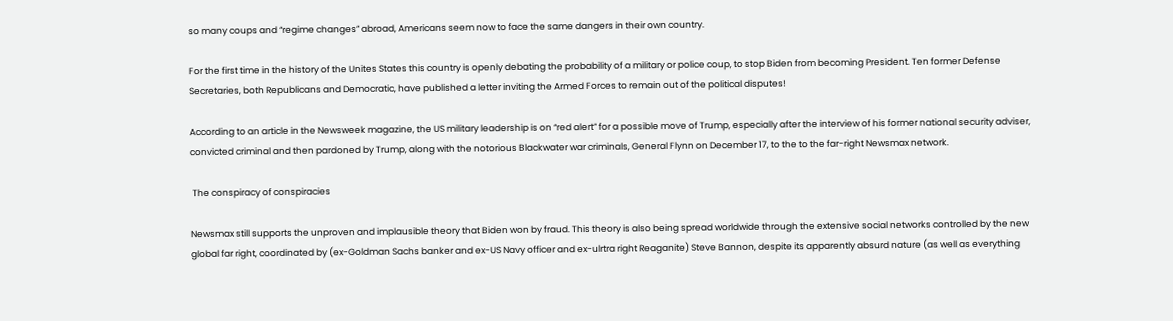so many coups and “regime changes” abroad, Americans seem now to face the same dangers in their own country.

For the first time in the history of the Unites States this country is openly debating the probability of a military or police coup, to stop Biden from becoming President. Ten former Defense Secretaries, both Republicans and Democratic, have published a letter inviting the Armed Forces to remain out of the political disputes!

According to an article in the Newsweek magazine, the US military leadership is on “red alert” for a possible move of Trump, especially after the interview of his former national security adviser, convicted criminal and then pardoned by Trump, along with the notorious Blackwater war criminals, General Flynn on December 17, to the to the far-right Newsmax network.

 The conspiracy of conspiracies

Newsmax still supports the unproven and implausible theory that Biden won by fraud. This theory is also being spread worldwide through the extensive social networks controlled by the new global far right, coordinated by (ex-Goldman Sachs banker and ex-US Navy officer and ex-ulrtra right Reaganite) Steve Bannon, despite its apparently absurd nature (as well as everything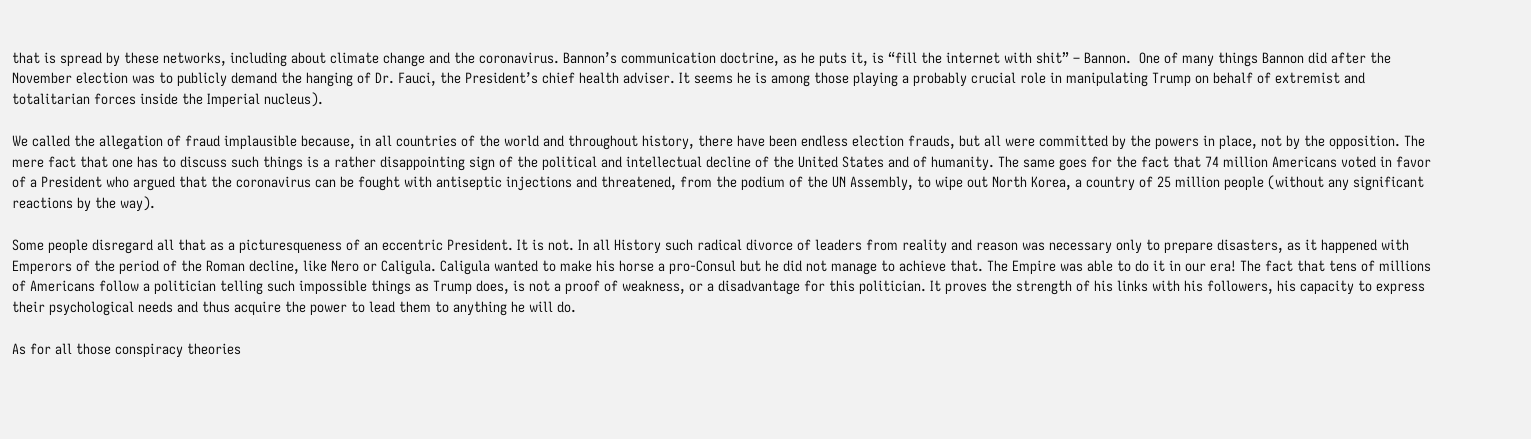that is spread by these networks, including about climate change and the coronavirus. Bannon’s communication doctrine, as he puts it, is “fill the internet with shit” – Bannon.  One of many things Bannon did after the November election was to publicly demand the hanging of Dr. Fauci, the President’s chief health adviser. It seems he is among those playing a probably crucial role in manipulating Trump on behalf of extremist and totalitarian forces inside the Imperial nucleus).

We called the allegation of fraud implausible because, in all countries of the world and throughout history, there have been endless election frauds, but all were committed by the powers in place, not by the opposition. The mere fact that one has to discuss such things is a rather disappointing sign of the political and intellectual decline of the United States and of humanity. The same goes for the fact that 74 million Americans voted in favor of a President who argued that the coronavirus can be fought with antiseptic injections and threatened, from the podium of the UN Assembly, to wipe out North Korea, a country of 25 million people (without any significant reactions by the way).

Some people disregard all that as a picturesqueness of an eccentric President. It is not. In all History such radical divorce of leaders from reality and reason was necessary only to prepare disasters, as it happened with Emperors of the period of the Roman decline, like Nero or Caligula. Caligula wanted to make his horse a pro-Consul but he did not manage to achieve that. The Empire was able to do it in our era! The fact that tens of millions of Americans follow a politician telling such impossible things as Trump does, is not a proof of weakness, or a disadvantage for this politician. It proves the strength of his links with his followers, his capacity to express their psychological needs and thus acquire the power to lead them to anything he will do.

As for all those conspiracy theories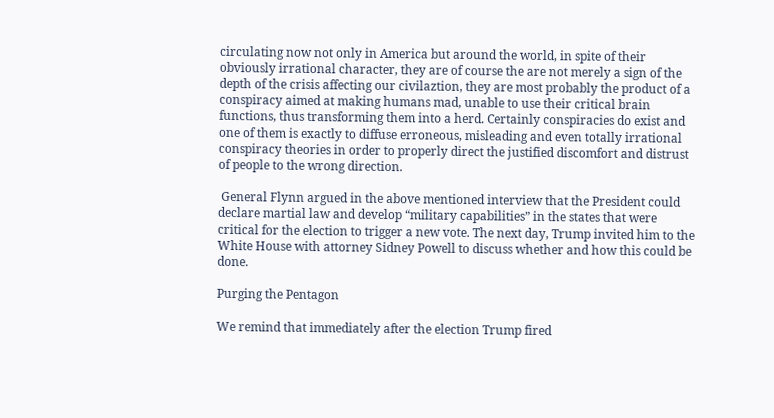circulating now not only in America but around the world, in spite of their obviously irrational character, they are of course the are not merely a sign of the depth of the crisis affecting our civilaztion, they are most probably the product of a conspiracy aimed at making humans mad, unable to use their critical brain functions, thus transforming them into a herd. Certainly conspiracies do exist and one of them is exactly to diffuse erroneous, misleading and even totally irrational conspiracy theories in order to properly direct the justified discomfort and distrust of people to the wrong direction.

 General Flynn argued in the above mentioned interview that the President could declare martial law and develop “military capabilities” in the states that were critical for the election to trigger a new vote. The next day, Trump invited him to the White House with attorney Sidney Powell to discuss whether and how this could be done.

Purging the Pentagon

We remind that immediately after the election Trump fired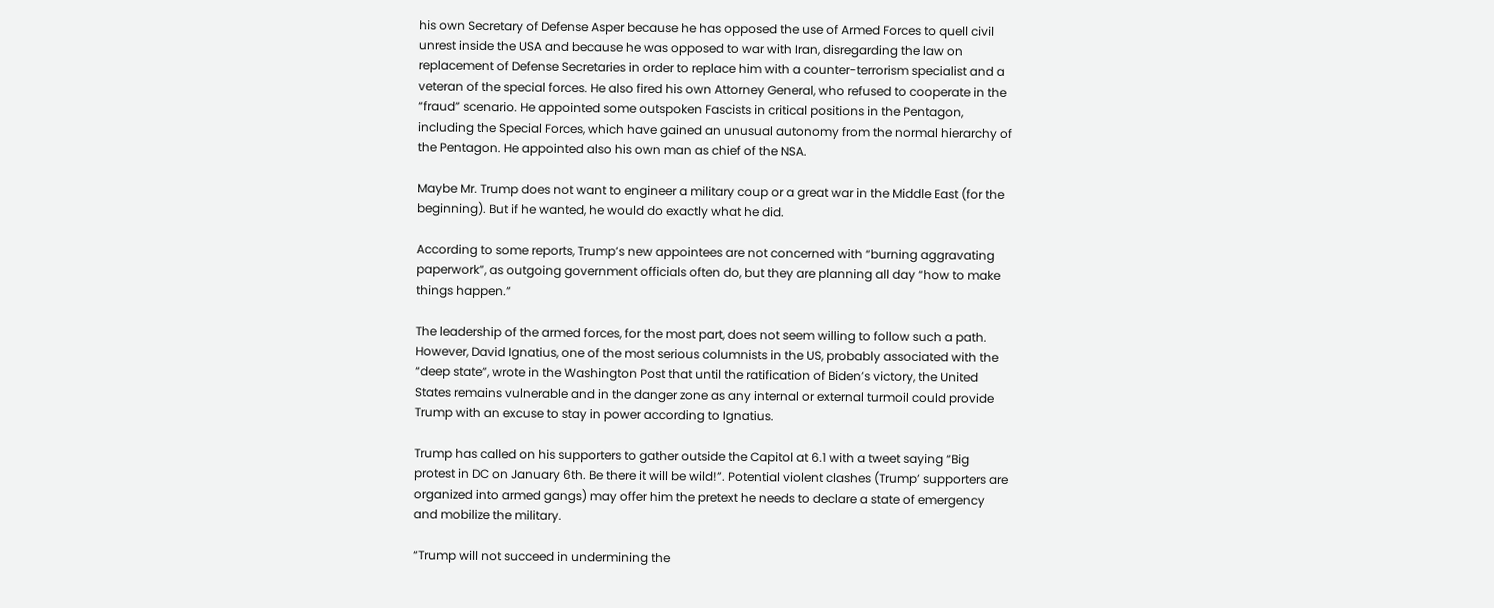his own Secretary of Defense Asper because he has opposed the use of Armed Forces to quell civil unrest inside the USA and because he was opposed to war with Iran, disregarding the law on replacement of Defense Secretaries in order to replace him with a counter-terrorism specialist and a veteran of the special forces. He also fired his own Attorney General, who refused to cooperate in the “fraud” scenario. He appointed some outspoken Fascists in critical positions in the Pentagon, including the Special Forces, which have gained an unusual autonomy from the normal hierarchy of the Pentagon. He appointed also his own man as chief of the NSA.

Maybe Mr. Trump does not want to engineer a military coup or a great war in the Middle East (for the beginning). But if he wanted, he would do exactly what he did.

According to some reports, Trump’s new appointees are not concerned with “burning aggravating paperwork”, as outgoing government officials often do, but they are planning all day “how to make things happen.”

The leadership of the armed forces, for the most part, does not seem willing to follow such a path. However, David Ignatius, one of the most serious columnists in the US, probably associated with the “deep state”, wrote in the Washington Post that until the ratification of Biden’s victory, the United States remains vulnerable and in the danger zone as any internal or external turmoil could provide Trump with an excuse to stay in power according to Ignatius.

Trump has called on his supporters to gather outside the Capitol at 6.1 with a tweet saying “Big protest in DC on January 6th. Be there it will be wild!”. Potential violent clashes (Trump’ supporters are organized into armed gangs) may offer him the pretext he needs to declare a state of emergency and mobilize the military.

“Trump will not succeed in undermining the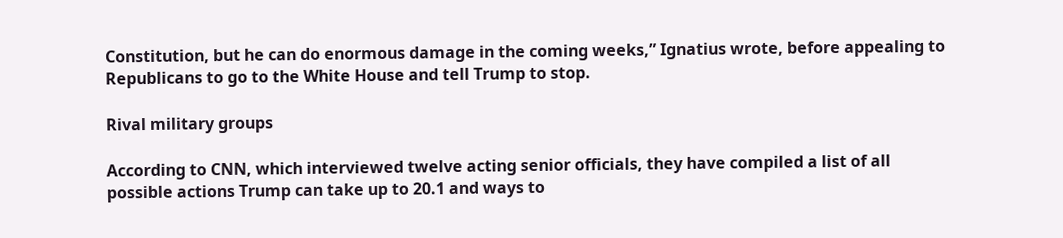Constitution, but he can do enormous damage in the coming weeks,” Ignatius wrote, before appealing to Republicans to go to the White House and tell Trump to stop.

Rival military groups

According to CNN, which interviewed twelve acting senior officials, they have compiled a list of all possible actions Trump can take up to 20.1 and ways to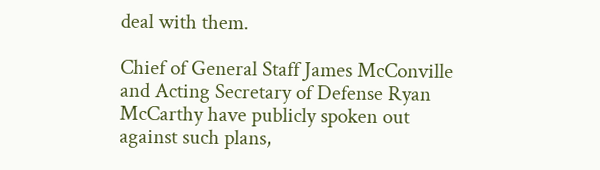deal with them.

Chief of General Staff James McConville and Acting Secretary of Defense Ryan McCarthy have publicly spoken out against such plans,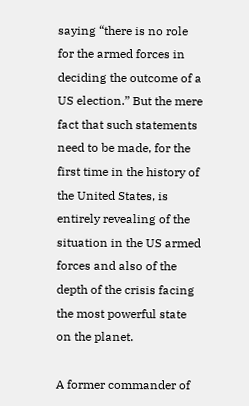saying “there is no role for the armed forces in deciding the outcome of a US election.” But the mere fact that such statements need to be made, for the first time in the history of the United States, is entirely revealing of the situation in the US armed forces and also of the depth of the crisis facing the most powerful state on the planet.

A former commander of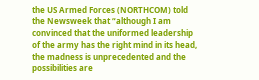the US Armed Forces (NORTHCOM) told the Newsweek that “although I am convinced that the uniformed leadership of the army has the right mind in its head, the madness is unprecedented and the possibilities are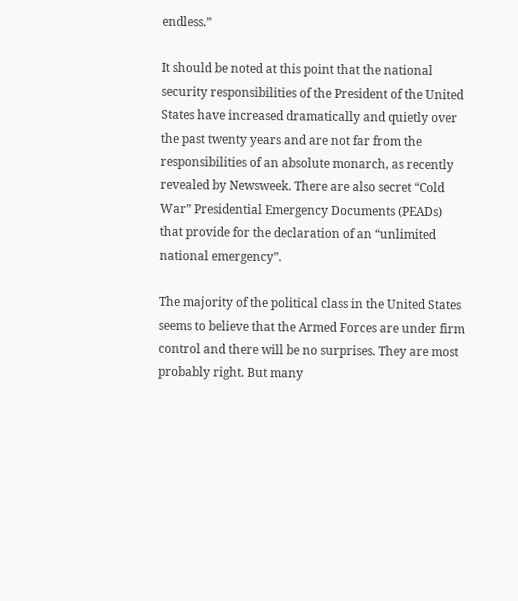endless.”

It should be noted at this point that the national security responsibilities of the President of the United States have increased dramatically and quietly over the past twenty years and are not far from the responsibilities of an absolute monarch, as recently revealed by Newsweek. There are also secret “Cold War” Presidential Emergency Documents (PEADs) that provide for the declaration of an “unlimited national emergency”.

The majority of the political class in the United States seems to believe that the Armed Forces are under firm control and there will be no surprises. They are most probably right. But many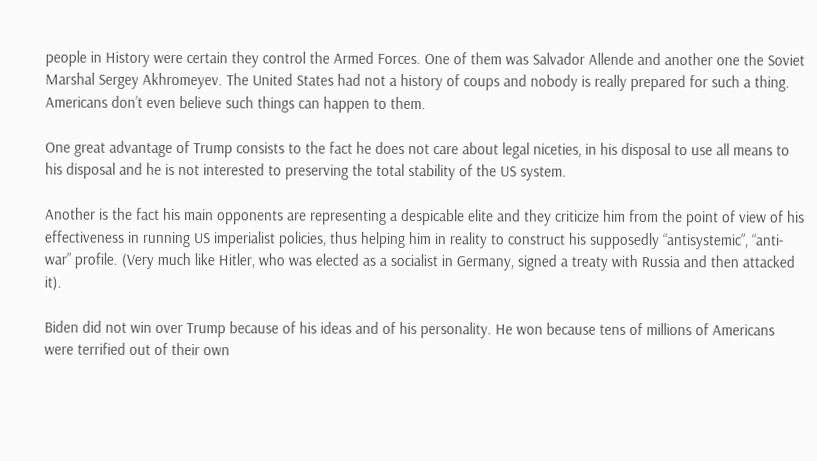people in History were certain they control the Armed Forces. One of them was Salvador Allende and another one the Soviet Marshal Sergey Akhromeyev. The United States had not a history of coups and nobody is really prepared for such a thing. Americans don’t even believe such things can happen to them.

One great advantage of Trump consists to the fact he does not care about legal niceties, in his disposal to use all means to his disposal and he is not interested to preserving the total stability of the US system.

Another is the fact his main opponents are representing a despicable elite and they criticize him from the point of view of his effectiveness in running US imperialist policies, thus helping him in reality to construct his supposedly “antisystemic”, “anti-war” profile. (Very much like Hitler, who was elected as a socialist in Germany, signed a treaty with Russia and then attacked it).

Biden did not win over Trump because of his ideas and of his personality. He won because tens of millions of Americans were terrified out of their own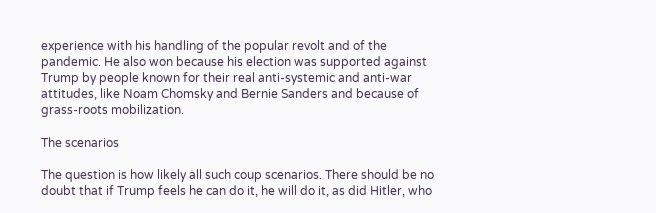experience with his handling of the popular revolt and of the pandemic. He also won because his election was supported against Trump by people known for their real anti-systemic and anti-war attitudes, like Noam Chomsky and Bernie Sanders and because of grass-roots mobilization.

The scenarios

The question is how likely all such coup scenarios. There should be no doubt that if Trump feels he can do it, he will do it, as did Hitler, who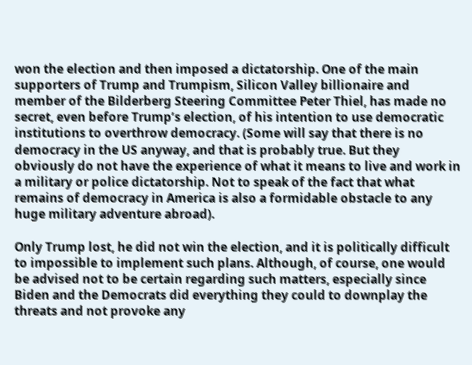won the election and then imposed a dictatorship. One of the main supporters of Trump and Trumpism, Silicon Valley billionaire and member of the Bilderberg Steering Committee Peter Thiel, has made no secret, even before Trump’s election, of his intention to use democratic institutions to overthrow democracy. (Some will say that there is no democracy in the US anyway, and that is probably true. But they obviously do not have the experience of what it means to live and work in a military or police dictatorship. Not to speak of the fact that what remains of democracy in America is also a formidable obstacle to any huge military adventure abroad).

Only Trump lost, he did not win the election, and it is politically difficult to impossible to implement such plans. Although, of course, one would be advised not to be certain regarding such matters, especially since Biden and the Democrats did everything they could to downplay the threats and not provoke any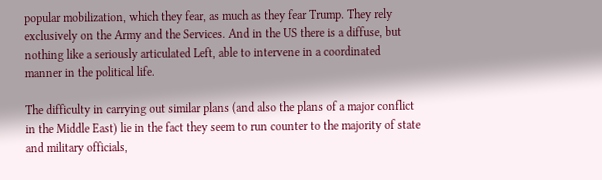popular mobilization, which they fear, as much as they fear Trump. They rely exclusively on the Army and the Services. And in the US there is a diffuse, but nothing like a seriously articulated Left, able to intervene in a coordinated manner in the political life.

The difficulty in carrying out similar plans (and also the plans of a major conflict in the Middle East) lie in the fact they seem to run counter to the majority of state and military officials,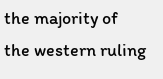the majority of the western ruling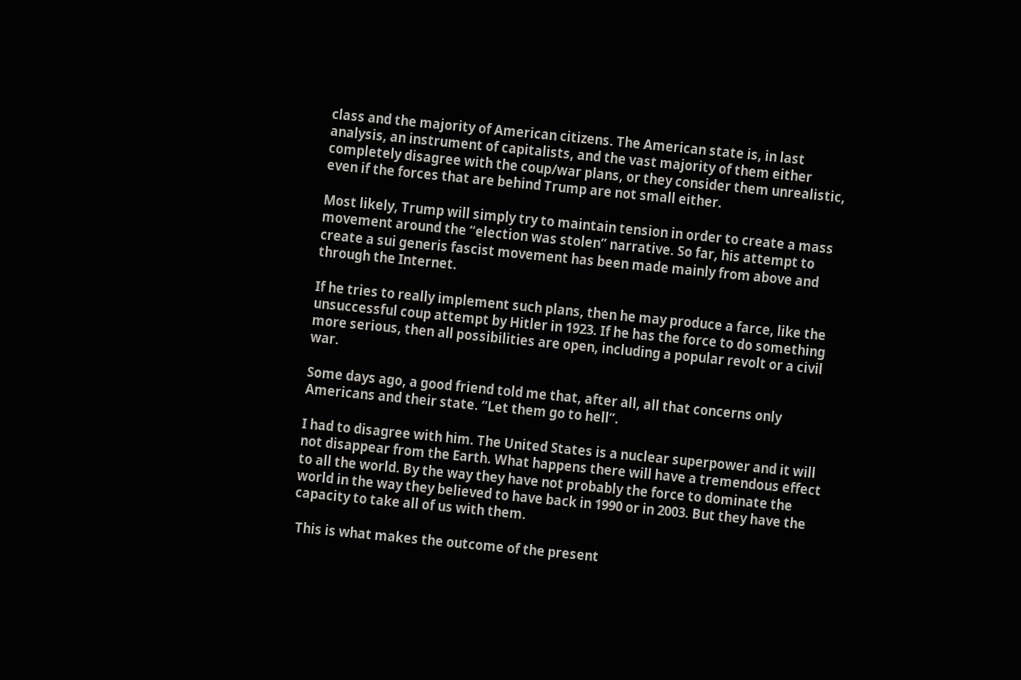class and the majority of American citizens. The American state is, in last analysis, an instrument of capitalists, and the vast majority of them either completely disagree with the coup/war plans, or they consider them unrealistic, even if the forces that are behind Trump are not small either.

Most likely, Trump will simply try to maintain tension in order to create a mass movement around the “election was stolen” narrative. So far, his attempt to create a sui generis fascist movement has been made mainly from above and through the Internet.

If he tries to really implement such plans, then he may produce a farce, like the unsuccessful coup attempt by Hitler in 1923. If he has the force to do something more serious, then all possibilities are open, including a popular revolt or a civil war.

Some days ago, a good friend told me that, after all, all that concerns only Americans and their state. “Let them go to hell”.

I had to disagree with him. The United States is a nuclear superpower and it will not disappear from the Earth. What happens there will have a tremendous effect to all the world. By the way they have not probably the force to dominate the world in the way they believed to have back in 1990 or in 2003. But they have the capacity to take all of us with them.

 This is what makes the outcome of the present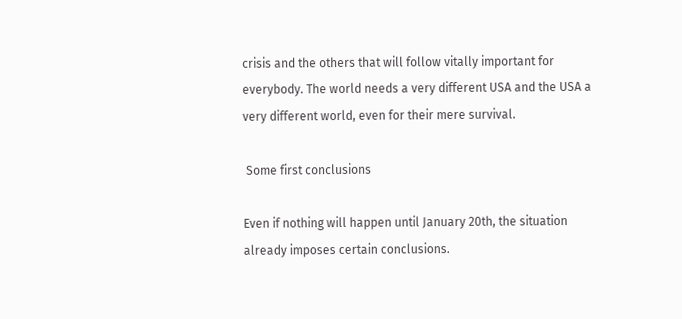crisis and the others that will follow vitally important for everybody. The world needs a very different USA and the USA a very different world, even for their mere survival.

 Some first conclusions

Even if nothing will happen until January 20th, the situation already imposes certain conclusions.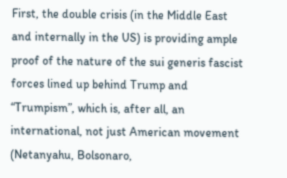First, the double crisis (in the Middle East and internally in the US) is providing ample proof of the nature of the sui generis fascist forces lined up behind Trump and “Trumpism”, which is, after all, an international, not just American movement (Netanyahu, Bolsonaro,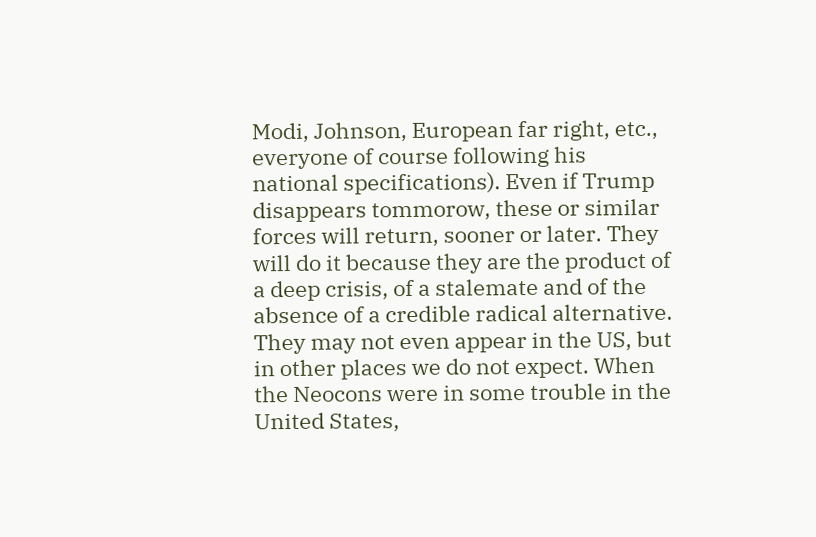Modi, Johnson, European far right, etc., everyone of course following his national specifications). Even if Trump disappears tommorow, these or similar forces will return, sooner or later. They will do it because they are the product of a deep crisis, of a stalemate and of the absence of a credible radical alternative. They may not even appear in the US, but in other places we do not expect. When the Neocons were in some trouble in the United States,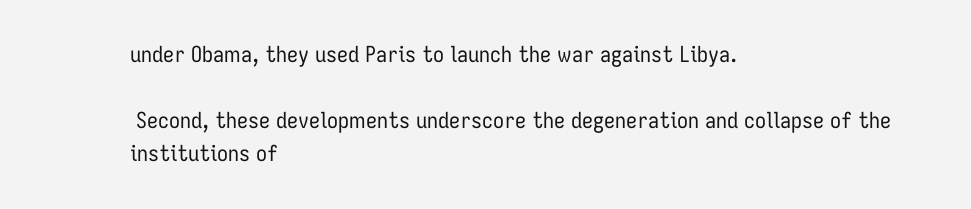under Obama, they used Paris to launch the war against Libya.

 Second, these developments underscore the degeneration and collapse of the institutions of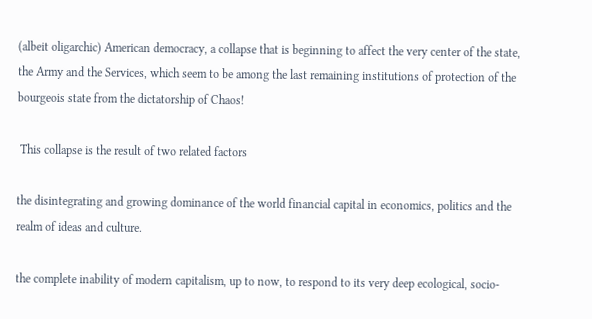(albeit oligarchic) American democracy, a collapse that is beginning to affect the very center of the state, the Army and the Services, which seem to be among the last remaining institutions of protection of the bourgeois state from the dictatorship of Chaos!

 This collapse is the result of two related factors

the disintegrating and growing dominance of the world financial capital in economics, politics and the realm of ideas and culture.

the complete inability of modern capitalism, up to now, to respond to its very deep ecological, socio-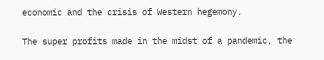economic and the crisis of Western hegemony.

The super profits made in the midst of a pandemic, the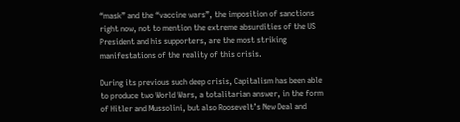“mask” and the “vaccine wars”, the imposition of sanctions right now, not to mention the extreme absurdities of the US President and his supporters, are the most striking manifestations of the reality of this crisis.

During its previous such deep crisis, Capitalism has been able to produce two World Wars, a totalitarian answer, in the form of Hitler and Mussolini, but also Roosevelt’s New Deal and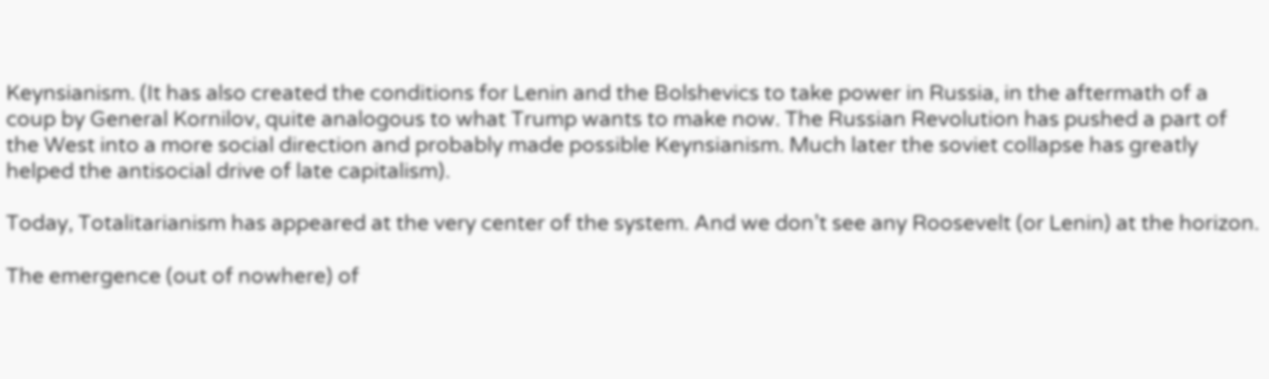Keynsianism. (It has also created the conditions for Lenin and the Bolshevics to take power in Russia, in the aftermath of a coup by General Kornilov, quite analogous to what Trump wants to make now. The Russian Revolution has pushed a part of the West into a more social direction and probably made possible Keynsianism. Much later the soviet collapse has greatly helped the antisocial drive of late capitalism).

Today, Totalitarianism has appeared at the very center of the system. And we don’t see any Roosevelt (or Lenin) at the horizon.

The emergence (out of nowhere) of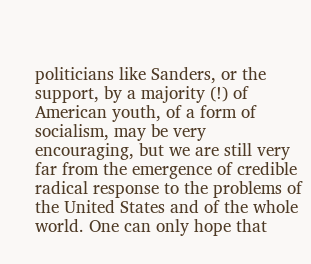politicians like Sanders, or the support, by a majority (!) of American youth, of a form of socialism, may be very encouraging, but we are still very far from the emergence of credible radical response to the problems of the United States and of the whole world. One can only hope that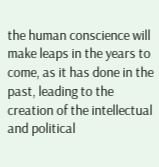the human conscience will make leaps in the years to come, as it has done in the past, leading to the creation of the intellectual and political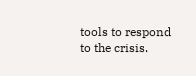tools to respond to the crisis.